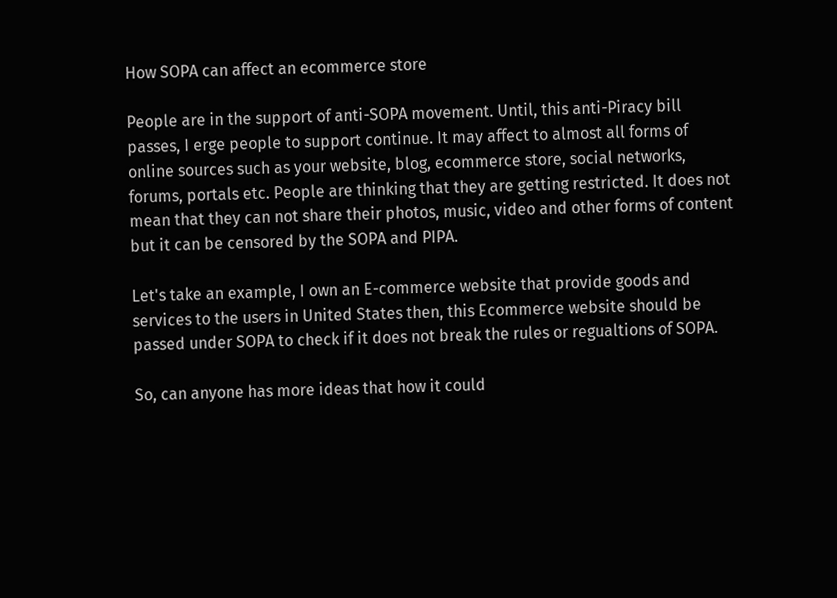How SOPA can affect an ecommerce store

People are in the support of anti-SOPA movement. Until, this anti-Piracy bill passes, I erge people to support continue. It may affect to almost all forms of online sources such as your website, blog, ecommerce store, social networks, forums, portals etc. People are thinking that they are getting restricted. It does not mean that they can not share their photos, music, video and other forms of content but it can be censored by the SOPA and PIPA.

Let's take an example, I own an E-commerce website that provide goods and services to the users in United States then, this Ecommerce website should be passed under SOPA to check if it does not break the rules or regualtions of SOPA.

So, can anyone has more ideas that how it could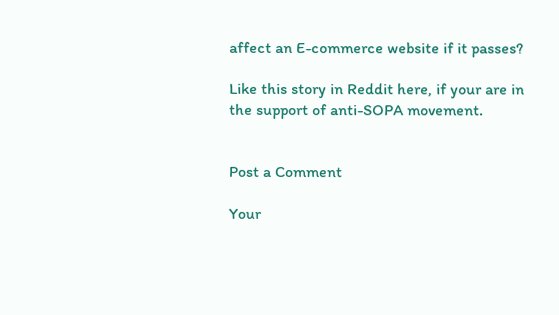affect an E-commerce website if it passes?

Like this story in Reddit here, if your are in the support of anti-SOPA movement.


Post a Comment

Your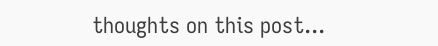thoughts on this post...